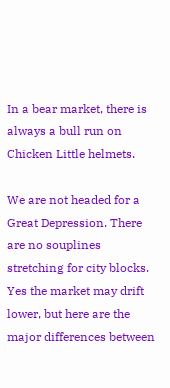In a bear market, there is always a bull run on Chicken Little helmets.

We are not headed for a Great Depression. There are no souplines stretching for city blocks. Yes the market may drift lower, but here are the major differences between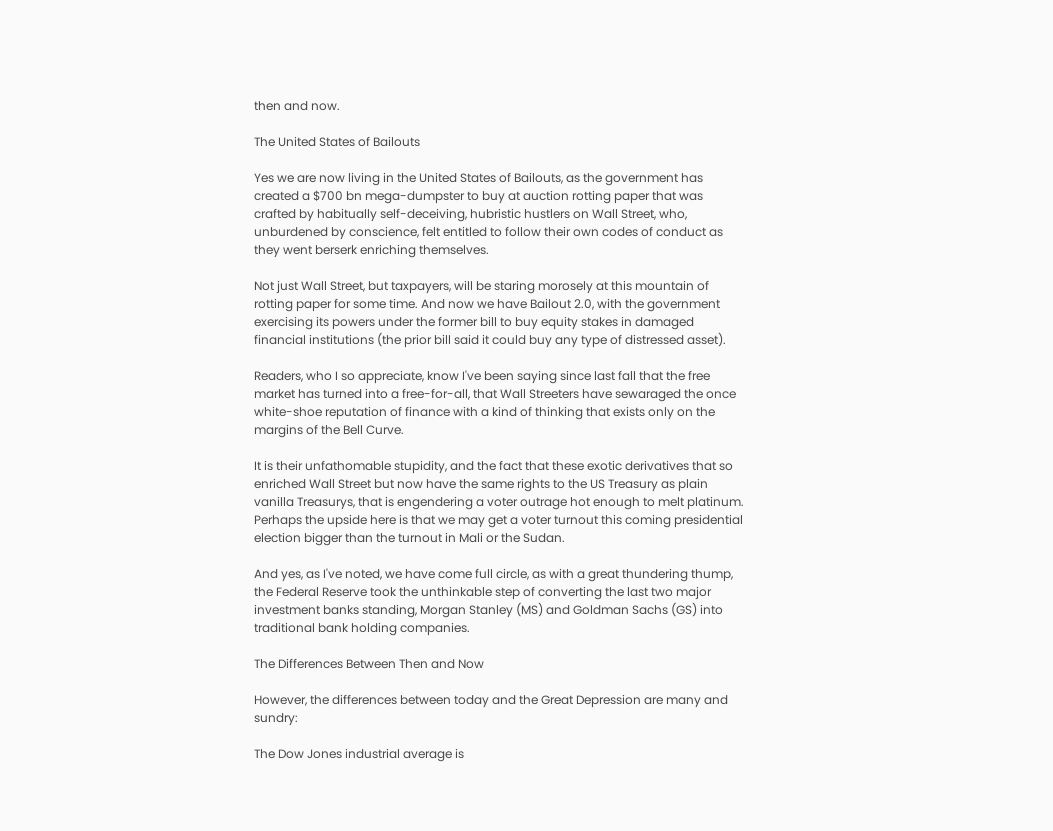then and now.

The United States of Bailouts

Yes we are now living in the United States of Bailouts, as the government has created a $700 bn mega-dumpster to buy at auction rotting paper that was crafted by habitually self-deceiving, hubristic hustlers on Wall Street, who, unburdened by conscience, felt entitled to follow their own codes of conduct as they went berserk enriching themselves.

Not just Wall Street, but taxpayers, will be staring morosely at this mountain of rotting paper for some time. And now we have Bailout 2.0, with the government exercising its powers under the former bill to buy equity stakes in damaged financial institutions (the prior bill said it could buy any type of distressed asset).

Readers, who I so appreciate, know I've been saying since last fall that the free market has turned into a free-for-all, that Wall Streeters have sewaraged the once white-shoe reputation of finance with a kind of thinking that exists only on the margins of the Bell Curve.

It is their unfathomable stupidity, and the fact that these exotic derivatives that so enriched Wall Street but now have the same rights to the US Treasury as plain vanilla Treasurys, that is engendering a voter outrage hot enough to melt platinum. Perhaps the upside here is that we may get a voter turnout this coming presidential election bigger than the turnout in Mali or the Sudan.

And yes, as I've noted, we have come full circle, as with a great thundering thump, the Federal Reserve took the unthinkable step of converting the last two major investment banks standing, Morgan Stanley (MS) and Goldman Sachs (GS) into traditional bank holding companies.

The Differences Between Then and Now

However, the differences between today and the Great Depression are many and sundry:

The Dow Jones industrial average is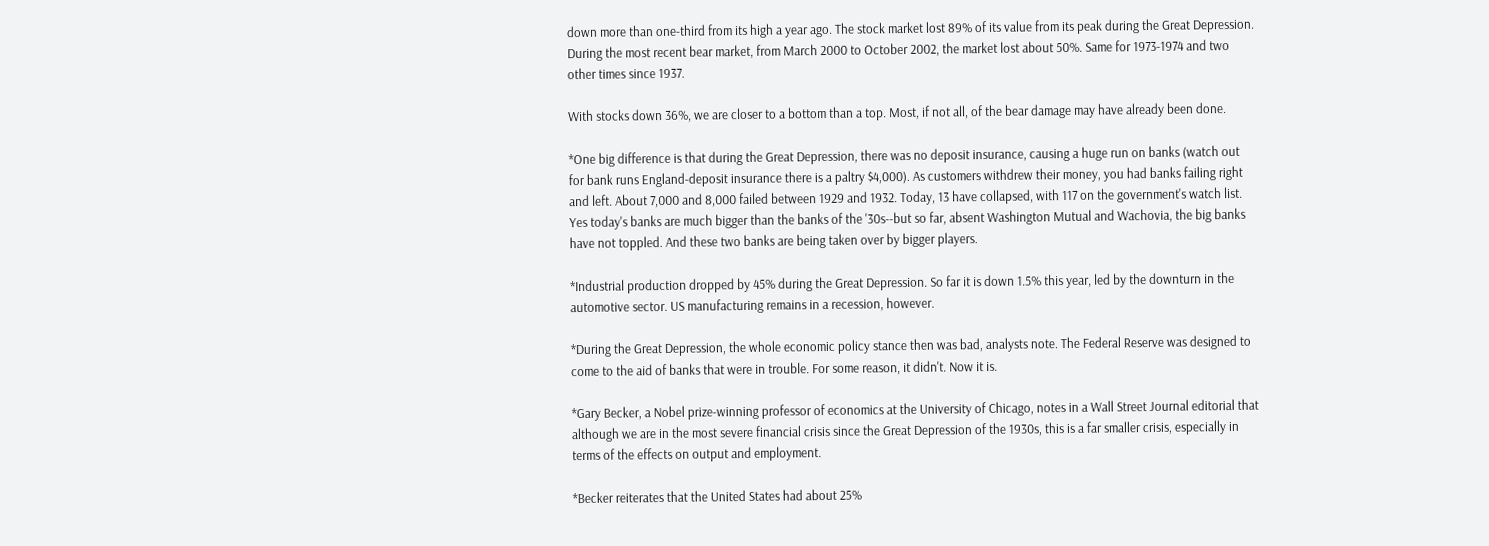down more than one-third from its high a year ago. The stock market lost 89% of its value from its peak during the Great Depression. During the most recent bear market, from March 2000 to October 2002, the market lost about 50%. Same for 1973-1974 and two other times since 1937.

With stocks down 36%, we are closer to a bottom than a top. Most, if not all, of the bear damage may have already been done.

*One big difference is that during the Great Depression, there was no deposit insurance, causing a huge run on banks (watch out for bank runs England-deposit insurance there is a paltry $4,000). As customers withdrew their money, you had banks failing right and left. About 7,000 and 8,000 failed between 1929 and 1932. Today, 13 have collapsed, with 117 on the government's watch list. Yes today's banks are much bigger than the banks of the '30s--but so far, absent Washington Mutual and Wachovia, the big banks have not toppled. And these two banks are being taken over by bigger players.

*Industrial production dropped by 45% during the Great Depression. So far it is down 1.5% this year, led by the downturn in the automotive sector. US manufacturing remains in a recession, however.

*During the Great Depression, the whole economic policy stance then was bad, analysts note. The Federal Reserve was designed to come to the aid of banks that were in trouble. For some reason, it didn't. Now it is.

*Gary Becker, a Nobel prize-winning professor of economics at the University of Chicago, notes in a Wall Street Journal editorial that although we are in the most severe financial crisis since the Great Depression of the 1930s, this is a far smaller crisis, especially in terms of the effects on output and employment.

*Becker reiterates that the United States had about 25%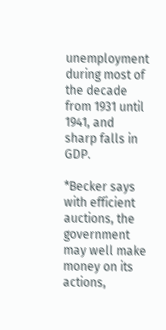unemployment during most of the decade from 1931 until 1941, and sharp falls in GDP.

*Becker says with efficient auctions, the government may well make money on its actions,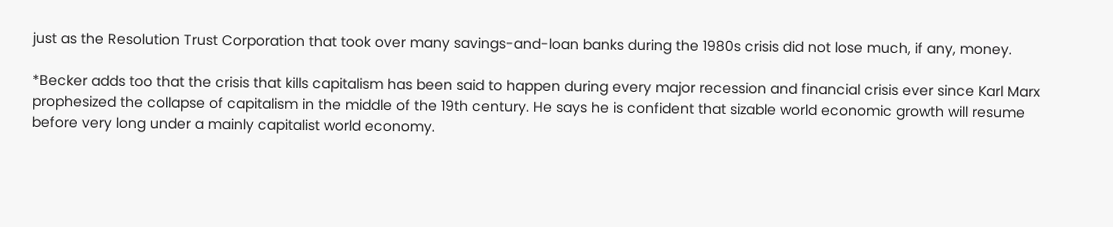just as the Resolution Trust Corporation that took over many savings-and-loan banks during the 1980s crisis did not lose much, if any, money.

*Becker adds too that the crisis that kills capitalism has been said to happen during every major recession and financial crisis ever since Karl Marx prophesized the collapse of capitalism in the middle of the 19th century. He says he is confident that sizable world economic growth will resume before very long under a mainly capitalist world economy.